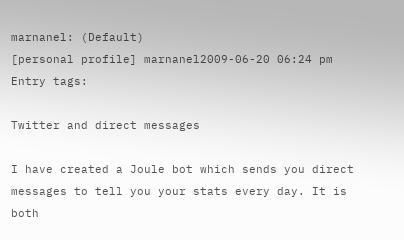marnanel: (Default)
[personal profile] marnanel2009-06-20 06:24 pm
Entry tags:

Twitter and direct messages

I have created a Joule bot which sends you direct messages to tell you your stats every day. It is both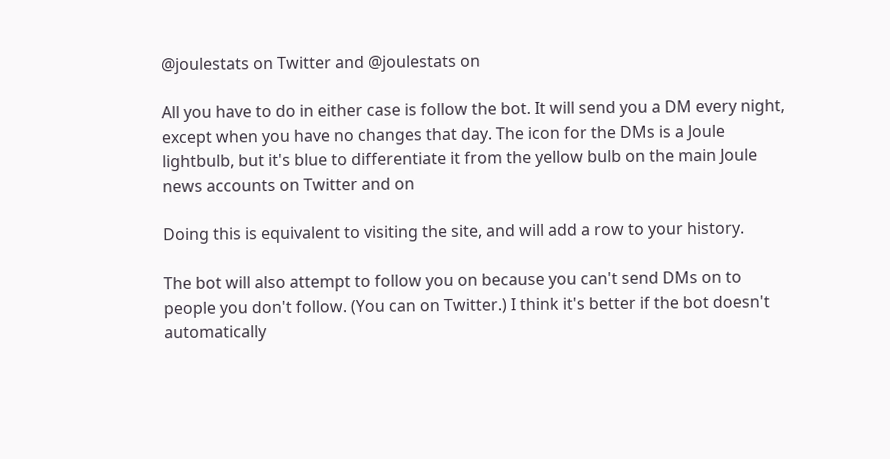@joulestats on Twitter and @joulestats on

All you have to do in either case is follow the bot. It will send you a DM every night, except when you have no changes that day. The icon for the DMs is a Joule lightbulb, but it's blue to differentiate it from the yellow bulb on the main Joule news accounts on Twitter and on

Doing this is equivalent to visiting the site, and will add a row to your history.

The bot will also attempt to follow you on because you can't send DMs on to people you don't follow. (You can on Twitter.) I think it's better if the bot doesn't automatically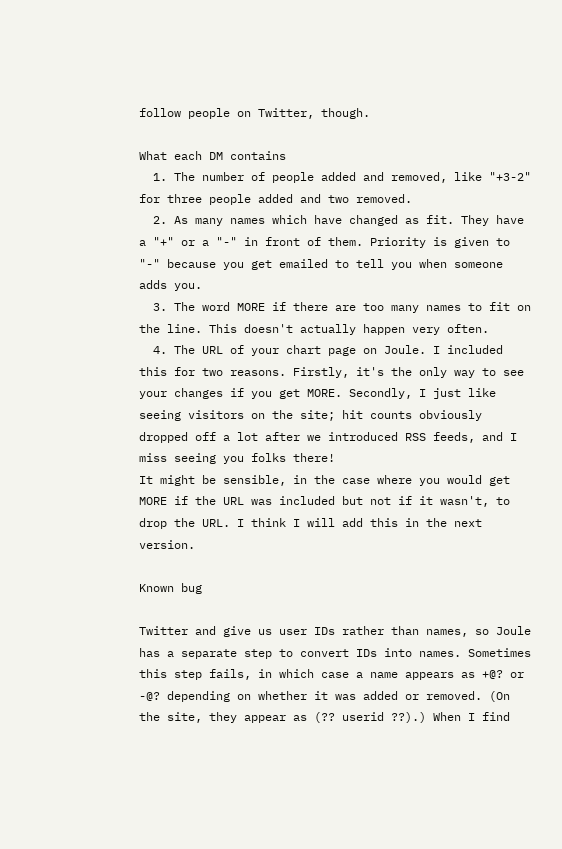follow people on Twitter, though.

What each DM contains
  1. The number of people added and removed, like "+3-2" for three people added and two removed.
  2. As many names which have changed as fit. They have a "+" or a "-" in front of them. Priority is given to "-" because you get emailed to tell you when someone adds you.
  3. The word MORE if there are too many names to fit on the line. This doesn't actually happen very often.
  4. The URL of your chart page on Joule. I included this for two reasons. Firstly, it's the only way to see your changes if you get MORE. Secondly, I just like seeing visitors on the site; hit counts obviously dropped off a lot after we introduced RSS feeds, and I miss seeing you folks there!
It might be sensible, in the case where you would get MORE if the URL was included but not if it wasn't, to drop the URL. I think I will add this in the next version.

Known bug

Twitter and give us user IDs rather than names, so Joule has a separate step to convert IDs into names. Sometimes this step fails, in which case a name appears as +@? or -@? depending on whether it was added or removed. (On the site, they appear as (?? userid ??).) When I find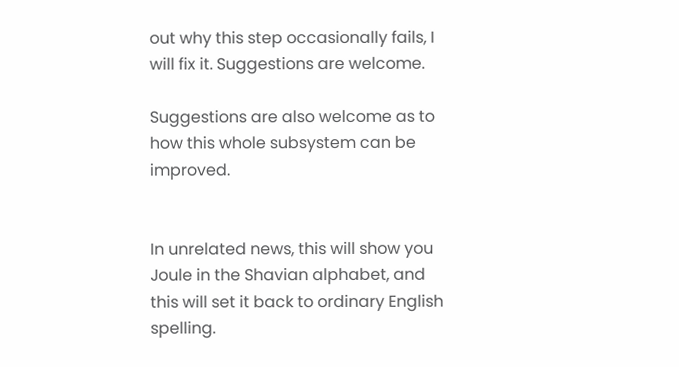out why this step occasionally fails, I will fix it. Suggestions are welcome.

Suggestions are also welcome as to how this whole subsystem can be improved.


In unrelated news, this will show you Joule in the Shavian alphabet, and this will set it back to ordinary English spelling.